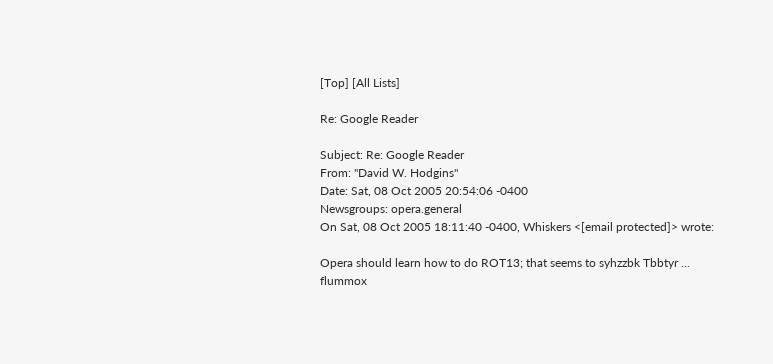[Top] [All Lists]

Re: Google Reader

Subject: Re: Google Reader
From: "David W. Hodgins"
Date: Sat, 08 Oct 2005 20:54:06 -0400
Newsgroups: opera.general
On Sat, 08 Oct 2005 18:11:40 -0400, Whiskers <[email protected]> wrote:

Opera should learn how to do ROT13; that seems to syhzzbk Tbbtyr ...
flummox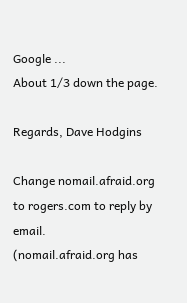Google ...
About 1/3 down the page.

Regards, Dave Hodgins

Change nomail.afraid.org to rogers.com to reply by email.
(nomail.afraid.org has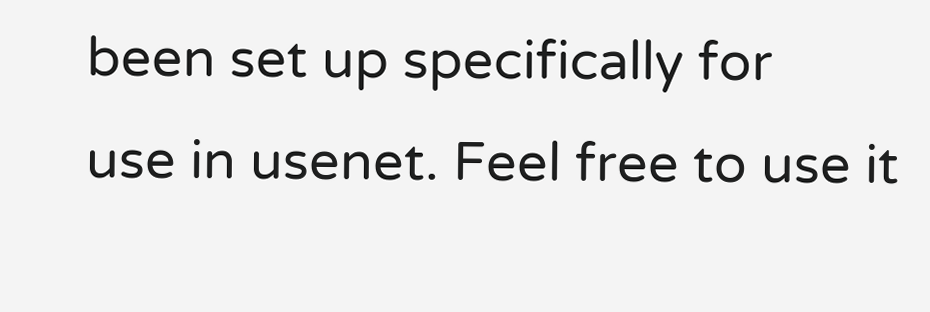been set up specifically for
use in usenet. Feel free to use it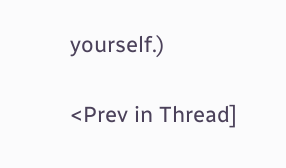yourself.)

<Prev in Thread]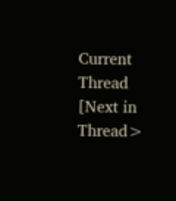Current Thread [Next in Thread>